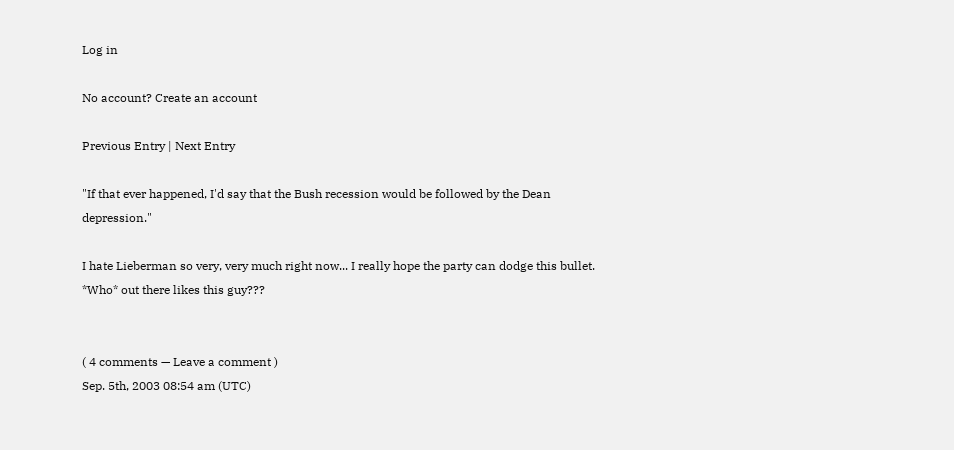Log in

No account? Create an account

Previous Entry | Next Entry

"If that ever happened, I'd say that the Bush recession would be followed by the Dean depression."

I hate Lieberman so very, very much right now... I really hope the party can dodge this bullet. *Who* out there likes this guy???


( 4 comments — Leave a comment )
Sep. 5th, 2003 08:54 am (UTC)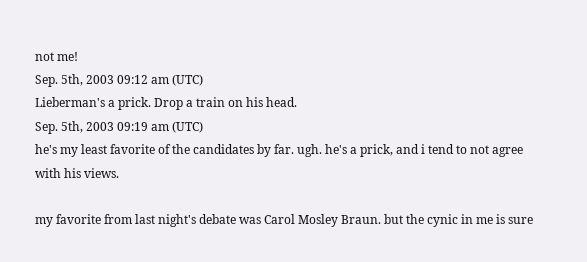not me!
Sep. 5th, 2003 09:12 am (UTC)
Lieberman's a prick. Drop a train on his head.
Sep. 5th, 2003 09:19 am (UTC)
he's my least favorite of the candidates by far. ugh. he's a prick, and i tend to not agree with his views.

my favorite from last night's debate was Carol Mosley Braun. but the cynic in me is sure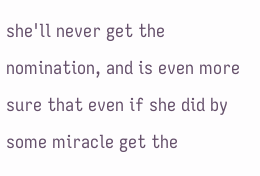she'll never get the nomination, and is even more sure that even if she did by some miracle get the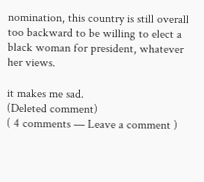nomination, this country is still overall too backward to be willing to elect a black woman for president, whatever her views.

it makes me sad.
(Deleted comment)
( 4 comments — Leave a comment )